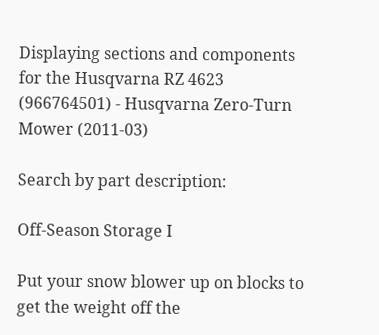Displaying sections and components for the Husqvarna RZ 4623 (966764501) - Husqvarna Zero-Turn Mower (2011-03)

Search by part description:

Off-Season Storage I

Put your snow blower up on blocks to get the weight off the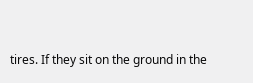tires. If they sit on the ground in the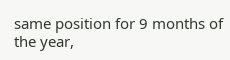same position for 9 months of the year,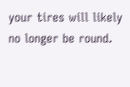your tires will likely no longer be round.